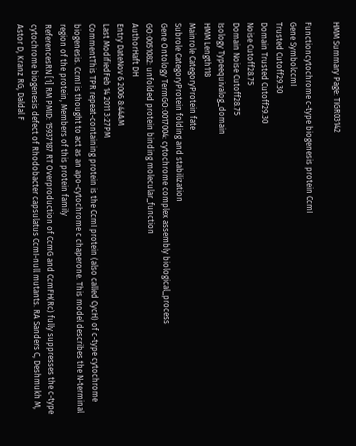HMM Summary Page: TIGR03142

Functioncytochrome c-type biogenesis protein CcmI
Gene SymbolccmI
Trusted Cutoff29.30
Domain Trusted Cutoff29.30
Noise Cutoff28.75
Domain Noise Cutoff28.75
Isology Typeequivalog_domain
HMM Length118
Mainrole CategoryProtein fate
Subrole CategoryProtein folding and stabilization
Gene Ontology TermGO:0017004: cytochrome complex assembly biological_process
GO:0051082: unfolded protein binding molecular_function
AuthorHaft DH
Entry DateNov 6 2006 8:44AM
Last ModifiedFeb 14 2011 3:27PM
CommentThis TPR repeat-containing protein is the CcmI protein (also called CycH) of c-type cytochrome biogenesis. CcmI is thought to act as an apo-cytochrome c chaperone. This model describes the N-terminal region of the protein, Members of this protein family
ReferencesRN [1] RM PMID: 15937187 RT Overproduction of CcmG and CcmFH(Rc) fully suppresses the c-type cytochrome biogenesis defect of Rhodobacter capsulatus CcmI-null mutants. RA Sanders C, Deshmukh M, Astor D, Kranz RG, Daldal F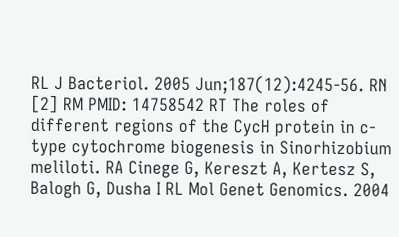RL J Bacteriol. 2005 Jun;187(12):4245-56. RN [2] RM PMID: 14758542 RT The roles of different regions of the CycH protein in c-type cytochrome biogenesis in Sinorhizobium meliloti. RA Cinege G, Kereszt A, Kertesz S, Balogh G, Dusha I RL Mol Genet Genomics. 2004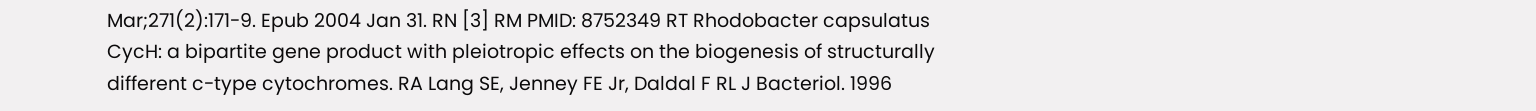Mar;271(2):171-9. Epub 2004 Jan 31. RN [3] RM PMID: 8752349 RT Rhodobacter capsulatus CycH: a bipartite gene product with pleiotropic effects on the biogenesis of structurally different c-type cytochromes. RA Lang SE, Jenney FE Jr, Daldal F RL J Bacteriol. 1996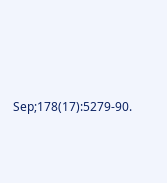Sep;178(17):5279-90.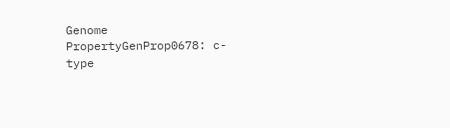Genome PropertyGenProp0678: c-type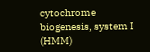cytochrome biogenesis, system I (HMM)